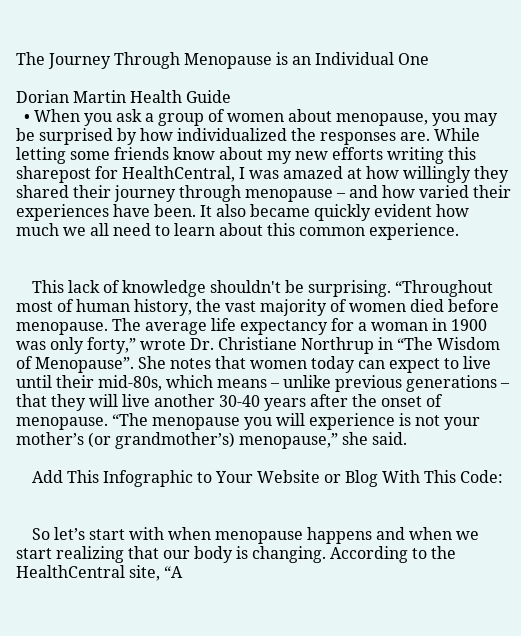The Journey Through Menopause is an Individual One

Dorian Martin Health Guide
  • When you ask a group of women about menopause, you may be surprised by how individualized the responses are. While letting some friends know about my new efforts writing this sharepost for HealthCentral, I was amazed at how willingly they shared their journey through menopause – and how varied their experiences have been. It also became quickly evident how much we all need to learn about this common experience.


    This lack of knowledge shouldn't be surprising. “Throughout most of human history, the vast majority of women died before menopause. The average life expectancy for a woman in 1900 was only forty,” wrote Dr. Christiane Northrup in “The Wisdom of Menopause”. She notes that women today can expect to live until their mid-80s, which means – unlike previous generations – that they will live another 30-40 years after the onset of menopause. “The menopause you will experience is not your mother’s (or grandmother’s) menopause,” she said.

    Add This Infographic to Your Website or Blog With This Code:


    So let’s start with when menopause happens and when we start realizing that our body is changing. According to the HealthCentral site, “A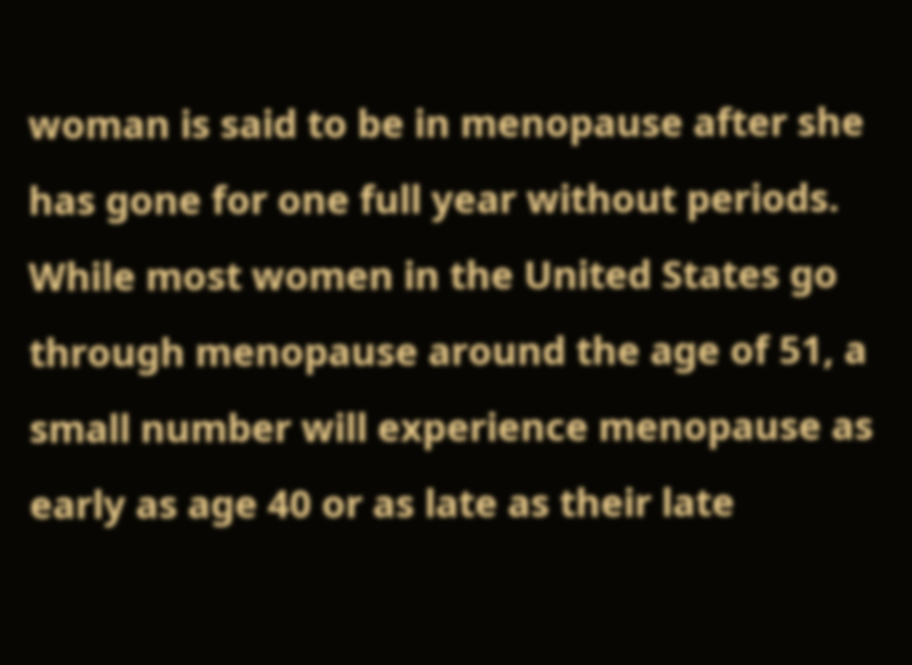woman is said to be in menopause after she has gone for one full year without periods. While most women in the United States go through menopause around the age of 51, a small number will experience menopause as early as age 40 or as late as their late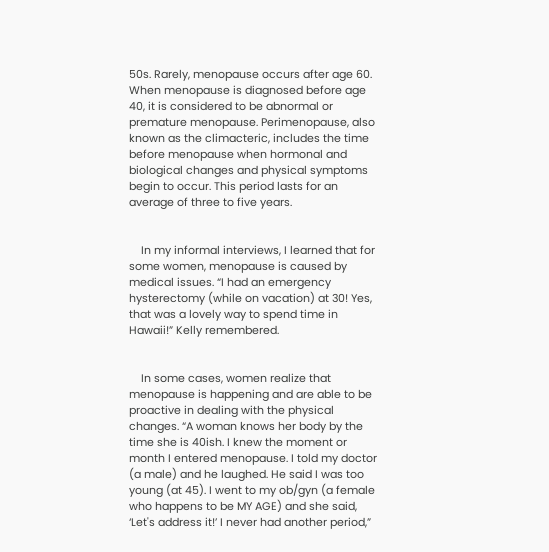50s. Rarely, menopause occurs after age 60. When menopause is diagnosed before age 40, it is considered to be abnormal or premature menopause. Perimenopause, also known as the climacteric, includes the time before menopause when hormonal and biological changes and physical symptoms begin to occur. This period lasts for an average of three to five years.


    In my informal interviews, I learned that for some women, menopause is caused by medical issues. “I had an emergency hysterectomy (while on vacation) at 30! Yes, that was a lovely way to spend time in Hawaii!” Kelly remembered.


    In some cases, women realize that menopause is happening and are able to be proactive in dealing with the physical changes. “A woman knows her body by the time she is 40ish. I knew the moment or month I entered menopause. I told my doctor (a male) and he laughed. He said I was too young (at 45). I went to my ob/gyn (a female who happens to be MY AGE) and she said, ‘Let's address it!’ I never had another period,”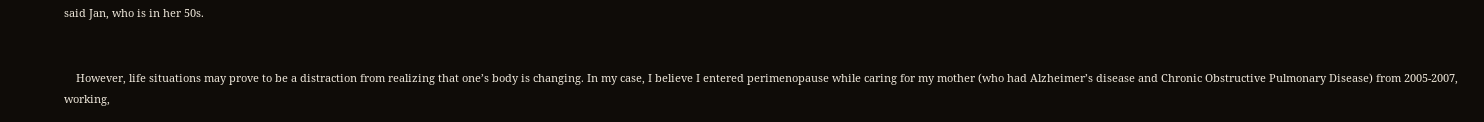said Jan, who is in her 50s.


    However, life situations may prove to be a distraction from realizing that one’s body is changing. In my case, I believe I entered perimenopause while caring for my mother (who had Alzheimer’s disease and Chronic Obstructive Pulmonary Disease) from 2005-2007, working,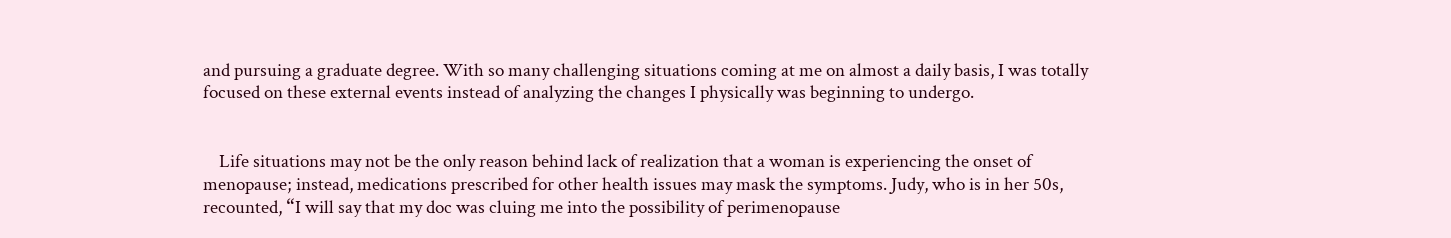and pursuing a graduate degree. With so many challenging situations coming at me on almost a daily basis, I was totally focused on these external events instead of analyzing the changes I physically was beginning to undergo.


    Life situations may not be the only reason behind lack of realization that a woman is experiencing the onset of menopause; instead, medications prescribed for other health issues may mask the symptoms. Judy, who is in her 50s, recounted, “I will say that my doc was cluing me into the possibility of perimenopause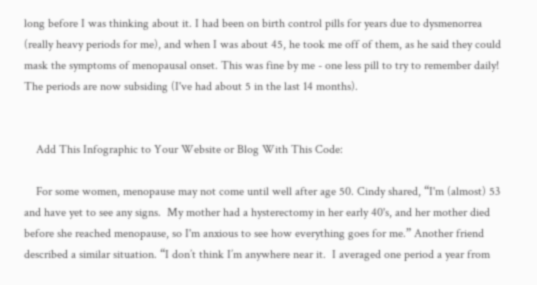long before I was thinking about it. I had been on birth control pills for years due to dysmenorrea (really heavy periods for me), and when I was about 45, he took me off of them, as he said they could mask the symptoms of menopausal onset. This was fine by me - one less pill to try to remember daily! The periods are now subsiding (I've had about 5 in the last 14 months).


    Add This Infographic to Your Website or Blog With This Code:

    For some women, menopause may not come until well after age 50. Cindy shared, “I'm (almost) 53 and have yet to see any signs.  My mother had a hysterectomy in her early 40's, and her mother died before she reached menopause, so I'm anxious to see how everything goes for me.” Another friend described a similar situation. “I don’t think I’m anywhere near it.  I averaged one period a year from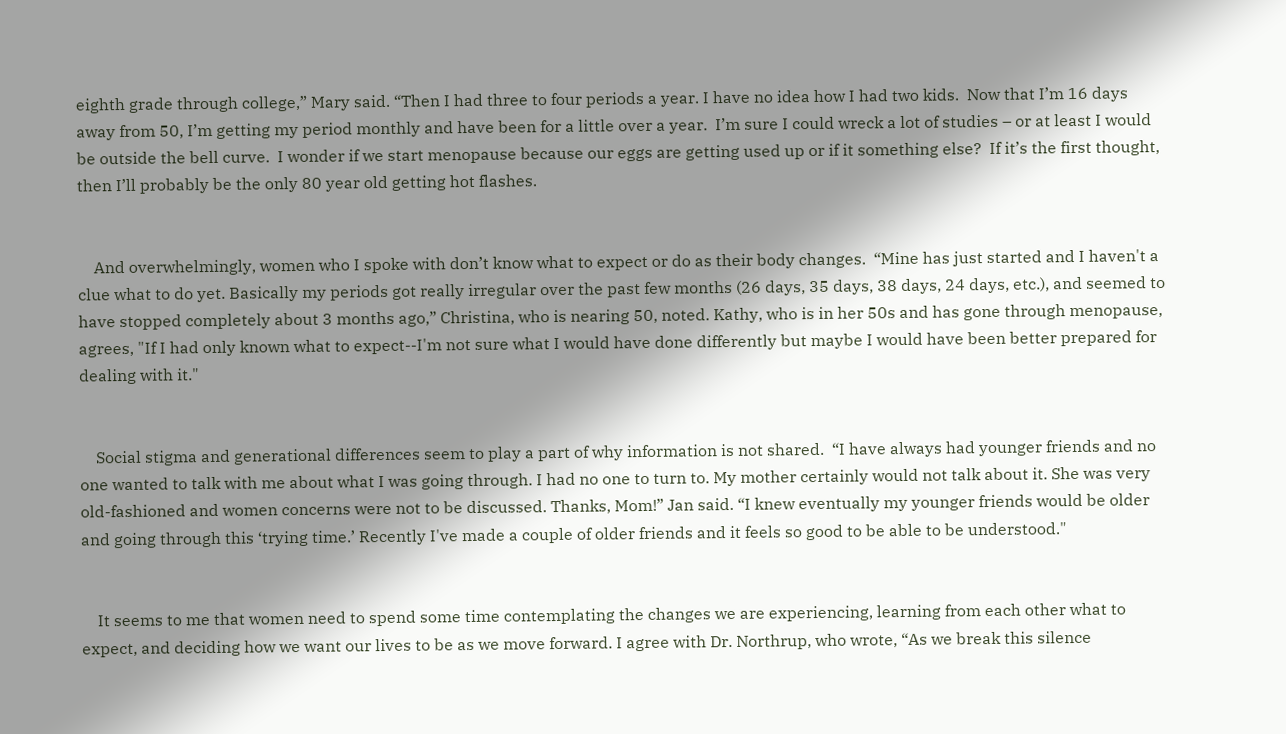eighth grade through college,” Mary said. “Then I had three to four periods a year. I have no idea how I had two kids.  Now that I’m 16 days away from 50, I’m getting my period monthly and have been for a little over a year.  I’m sure I could wreck a lot of studies – or at least I would be outside the bell curve.  I wonder if we start menopause because our eggs are getting used up or if it something else?  If it’s the first thought, then I’ll probably be the only 80 year old getting hot flashes.


    And overwhelmingly, women who I spoke with don’t know what to expect or do as their body changes.  “Mine has just started and I haven't a clue what to do yet. Basically my periods got really irregular over the past few months (26 days, 35 days, 38 days, 24 days, etc.), and seemed to have stopped completely about 3 months ago,” Christina, who is nearing 50, noted. Kathy, who is in her 50s and has gone through menopause, agrees, "If I had only known what to expect--I'm not sure what I would have done differently but maybe I would have been better prepared for dealing with it."


    Social stigma and generational differences seem to play a part of why information is not shared.  “I have always had younger friends and no one wanted to talk with me about what I was going through. I had no one to turn to. My mother certainly would not talk about it. She was very old-fashioned and women concerns were not to be discussed. Thanks, Mom!” Jan said. “I knew eventually my younger friends would be older and going through this ‘trying time.’ Recently I've made a couple of older friends and it feels so good to be able to be understood."


    It seems to me that women need to spend some time contemplating the changes we are experiencing, learning from each other what to expect, and deciding how we want our lives to be as we move forward. I agree with Dr. Northrup, who wrote, “As we break this silence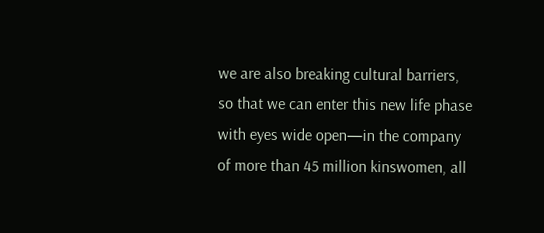we are also breaking cultural barriers, so that we can enter this new life phase with eyes wide open—in the company of more than 45 million kinswomen, all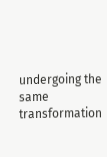undergoing the same transformation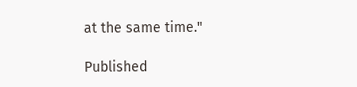at the same time."

Published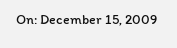On: December 15, 2009